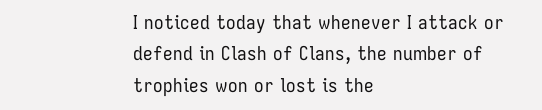I noticed today that whenever I attack or defend in Clash of Clans, the number of trophies won or lost is the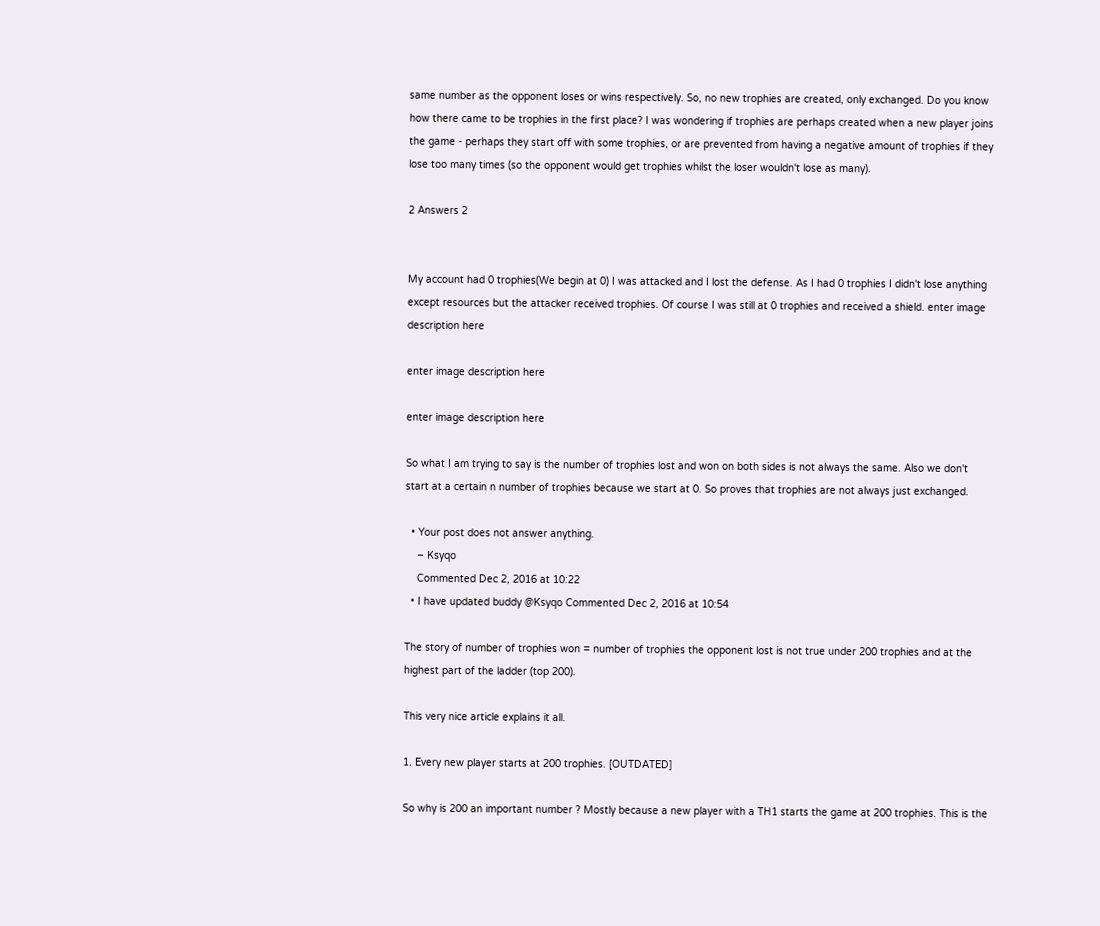same number as the opponent loses or wins respectively. So, no new trophies are created, only exchanged. Do you know how there came to be trophies in the first place? I was wondering if trophies are perhaps created when a new player joins the game - perhaps they start off with some trophies, or are prevented from having a negative amount of trophies if they lose too many times (so the opponent would get trophies whilst the loser wouldn't lose as many).

2 Answers 2


My account had 0 trophies(We begin at 0) I was attacked and I lost the defense. As I had 0 trophies I didn't lose anything except resources but the attacker received trophies. Of course I was still at 0 trophies and received a shield. enter image description here

enter image description here

enter image description here

So what I am trying to say is the number of trophies lost and won on both sides is not always the same. Also we don't start at a certain n number of trophies because we start at 0. So proves that trophies are not always just exchanged.

  • Your post does not answer anything.
    – Ksyqo
    Commented Dec 2, 2016 at 10:22
  • I have updated buddy @Ksyqo Commented Dec 2, 2016 at 10:54

The story of number of trophies won = number of trophies the opponent lost is not true under 200 trophies and at the highest part of the ladder (top 200).

This very nice article explains it all.

1. Every new player starts at 200 trophies. [OUTDATED]

So why is 200 an important number ? Mostly because a new player with a TH1 starts the game at 200 trophies. This is the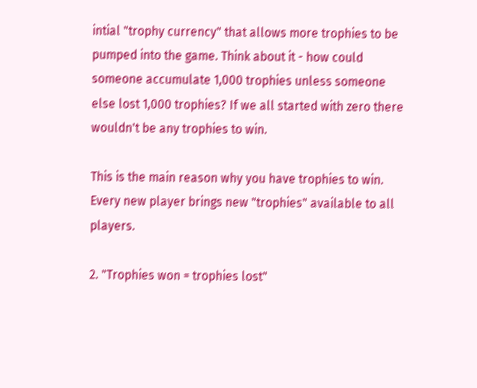intial "trophy currency" that allows more trophies to be pumped into the game. Think about it - how could someone accumulate 1,000 trophies unless someone else lost 1,000 trophies? If we all started with zero there wouldn't be any trophies to win.

This is the main reason why you have trophies to win. Every new player brings new "trophies" available to all players.

2. "Trophies won = trophies lost"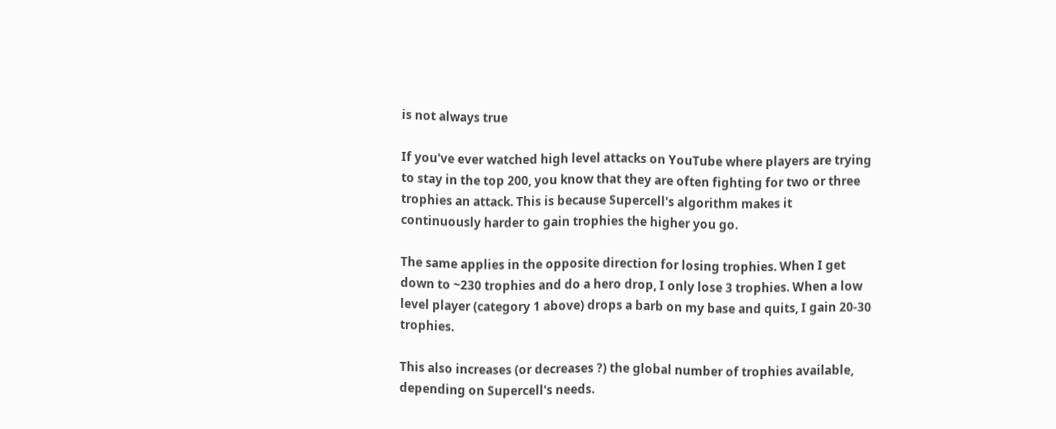is not always true

If you've ever watched high level attacks on YouTube where players are trying to stay in the top 200, you know that they are often fighting for two or three trophies an attack. This is because Supercell's algorithm makes it continuously harder to gain trophies the higher you go.

The same applies in the opposite direction for losing trophies. When I get down to ~230 trophies and do a hero drop, I only lose 3 trophies. When a low level player (category 1 above) drops a barb on my base and quits, I gain 20-30 trophies.

This also increases (or decreases ?) the global number of trophies available, depending on Supercell's needs.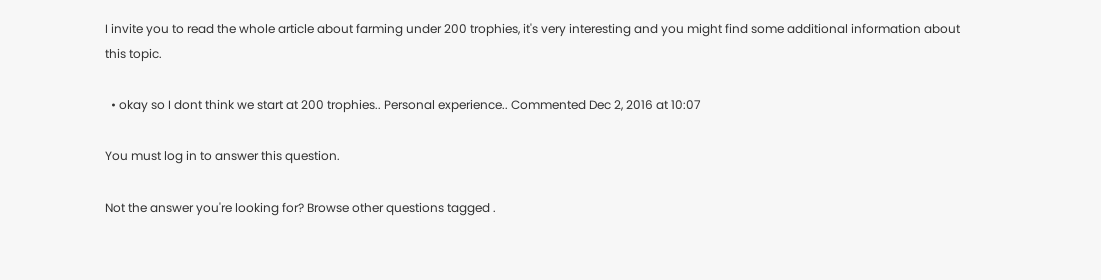I invite you to read the whole article about farming under 200 trophies, it's very interesting and you might find some additional information about this topic.

  • okay so I dont think we start at 200 trophies.. Personal experience.. Commented Dec 2, 2016 at 10:07

You must log in to answer this question.

Not the answer you're looking for? Browse other questions tagged .